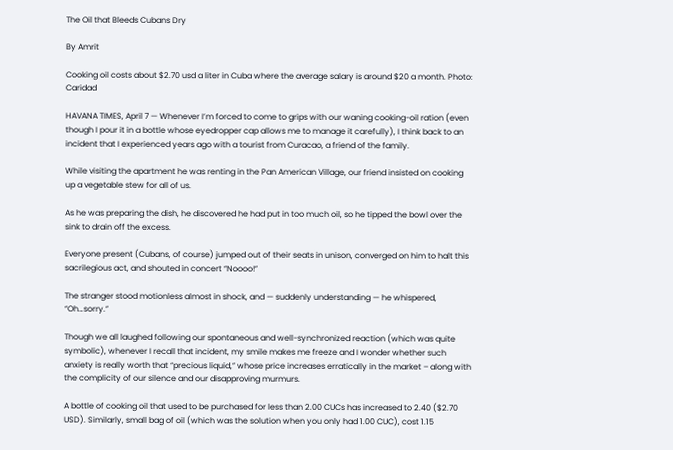The Oil that Bleeds Cubans Dry

By Amrit

Cooking oil costs about $2.70 usd a liter in Cuba where the average salary is around $20 a month. Photo: Caridad

HAVANA TIMES, April 7 — Whenever I’m forced to come to grips with our waning cooking-oil ration (even though I pour it in a bottle whose eyedropper cap allows me to manage it carefully), I think back to an incident that I experienced years ago with a tourist from Curacao, a friend of the family.

While visiting the apartment he was renting in the Pan American Village, our friend insisted on cooking up a vegetable stew for all of us.

As he was preparing the dish, he discovered he had put in too much oil, so he tipped the bowl over the sink to drain off the excess.

Everyone present (Cubans, of course) jumped out of their seats in unison, converged on him to halt this sacrilegious act, and shouted in concert “Noooo!”

The stranger stood motionless almost in shock, and — suddenly understanding — he whispered, “Oh…sorry.”

Though we all laughed following our spontaneous and well-synchronized reaction (which was quite symbolic), whenever I recall that incident, my smile makes me freeze and I wonder whether such anxiety is really worth that “precious liquid,” whose price increases erratically in the market – along with the complicity of our silence and our disapproving murmurs.

A bottle of cooking oil that used to be purchased for less than 2.00 CUCs has increased to 2.40 ($2.70 USD). Similarly, small bag of oil (which was the solution when you only had 1.00 CUC), cost 1.15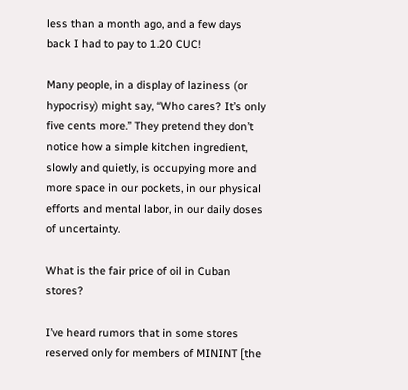less than a month ago, and a few days back I had to pay to 1.20 CUC!

Many people, in a display of laziness (or hypocrisy) might say, “Who cares? It’s only five cents more.” They pretend they don’t notice how a simple kitchen ingredient, slowly and quietly, is occupying more and more space in our pockets, in our physical efforts and mental labor, in our daily doses of uncertainty.

What is the fair price of oil in Cuban stores?

I’ve heard rumors that in some stores reserved only for members of MININT [the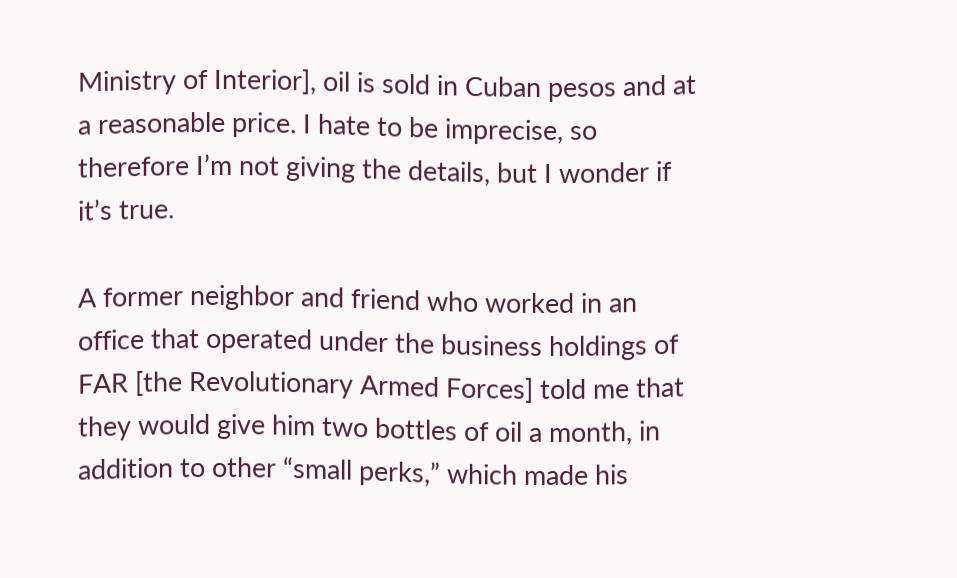Ministry of Interior], oil is sold in Cuban pesos and at a reasonable price. I hate to be imprecise, so therefore I’m not giving the details, but I wonder if it’s true.

A former neighbor and friend who worked in an office that operated under the business holdings of FAR [the Revolutionary Armed Forces] told me that they would give him two bottles of oil a month, in addition to other “small perks,” which made his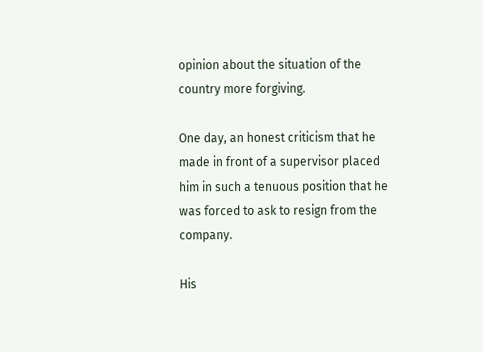opinion about the situation of the country more forgiving.

One day, an honest criticism that he made in front of a supervisor placed him in such a tenuous position that he was forced to ask to resign from the company.

His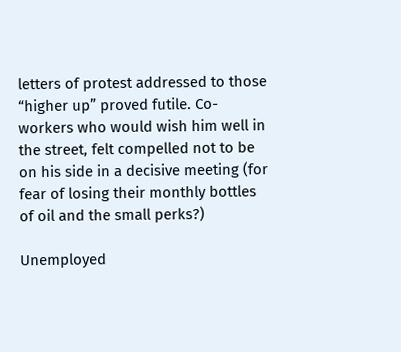letters of protest addressed to those “higher up” proved futile. Co-workers who would wish him well in the street, felt compelled not to be on his side in a decisive meeting (for fear of losing their monthly bottles of oil and the small perks?)

Unemployed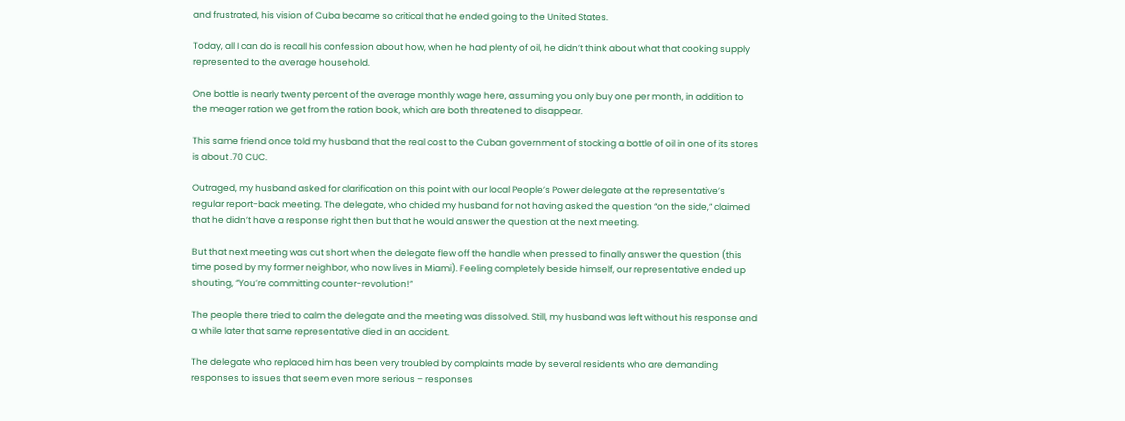and frustrated, his vision of Cuba became so critical that he ended going to the United States.

Today, all I can do is recall his confession about how, when he had plenty of oil, he didn’t think about what that cooking supply represented to the average household.

One bottle is nearly twenty percent of the average monthly wage here, assuming you only buy one per month, in addition to the meager ration we get from the ration book, which are both threatened to disappear.

This same friend once told my husband that the real cost to the Cuban government of stocking a bottle of oil in one of its stores is about .70 CUC.

Outraged, my husband asked for clarification on this point with our local People’s Power delegate at the representative’s regular report-back meeting. The delegate, who chided my husband for not having asked the question “on the side,” claimed that he didn’t have a response right then but that he would answer the question at the next meeting.

But that next meeting was cut short when the delegate flew off the handle when pressed to finally answer the question (this time posed by my former neighbor, who now lives in Miami). Feeling completely beside himself, our representative ended up shouting, “You’re committing counter-revolution!”

The people there tried to calm the delegate and the meeting was dissolved. Still, my husband was left without his response and a while later that same representative died in an accident.

The delegate who replaced him has been very troubled by complaints made by several residents who are demanding responses to issues that seem even more serious – responses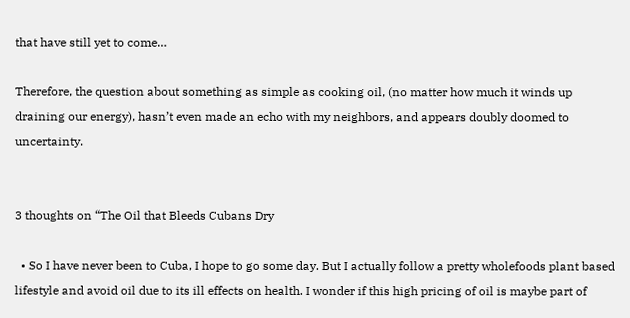that have still yet to come…

Therefore, the question about something as simple as cooking oil, (no matter how much it winds up draining our energy), hasn’t even made an echo with my neighbors, and appears doubly doomed to uncertainty.


3 thoughts on “The Oil that Bleeds Cubans Dry

  • So I have never been to Cuba, I hope to go some day. But I actually follow a pretty wholefoods plant based lifestyle and avoid oil due to its ill effects on health. I wonder if this high pricing of oil is maybe part of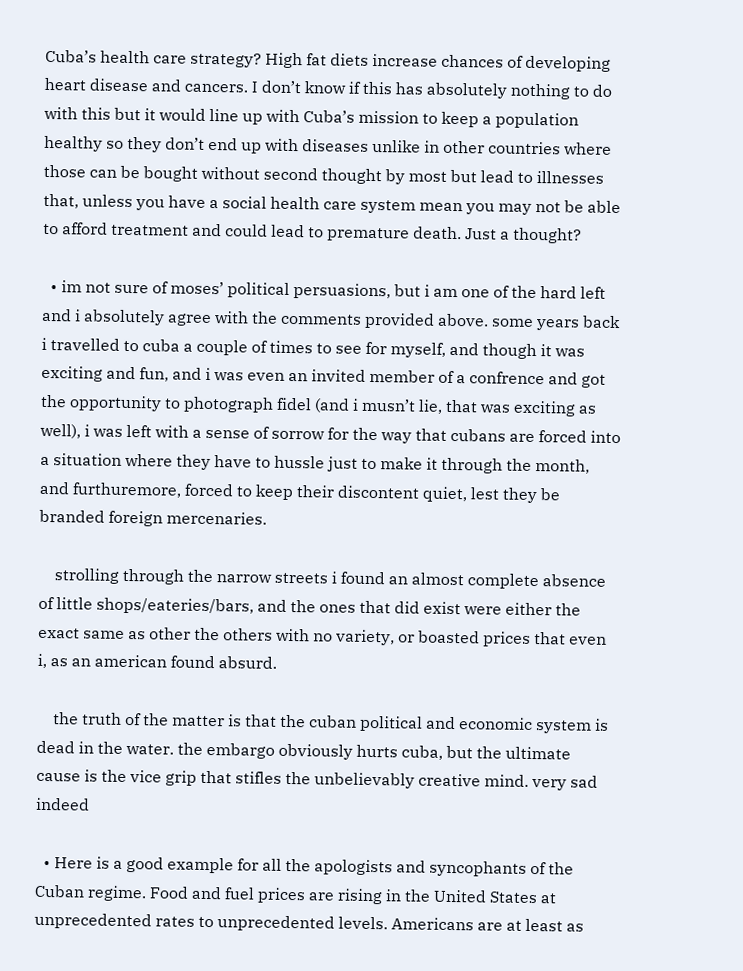Cuba’s health care strategy? High fat diets increase chances of developing heart disease and cancers. I don’t know if this has absolutely nothing to do with this but it would line up with Cuba’s mission to keep a population healthy so they don’t end up with diseases unlike in other countries where those can be bought without second thought by most but lead to illnesses that, unless you have a social health care system mean you may not be able to afford treatment and could lead to premature death. Just a thought?

  • im not sure of moses’ political persuasions, but i am one of the hard left and i absolutely agree with the comments provided above. some years back i travelled to cuba a couple of times to see for myself, and though it was exciting and fun, and i was even an invited member of a confrence and got the opportunity to photograph fidel (and i musn’t lie, that was exciting as well), i was left with a sense of sorrow for the way that cubans are forced into a situation where they have to hussle just to make it through the month, and furthuremore, forced to keep their discontent quiet, lest they be branded foreign mercenaries.

    strolling through the narrow streets i found an almost complete absence of little shops/eateries/bars, and the ones that did exist were either the exact same as other the others with no variety, or boasted prices that even i, as an american found absurd.

    the truth of the matter is that the cuban political and economic system is dead in the water. the embargo obviously hurts cuba, but the ultimate cause is the vice grip that stifles the unbelievably creative mind. very sad indeed

  • Here is a good example for all the apologists and syncophants of the Cuban regime. Food and fuel prices are rising in the United States at unprecedented rates to unprecedented levels. Americans are at least as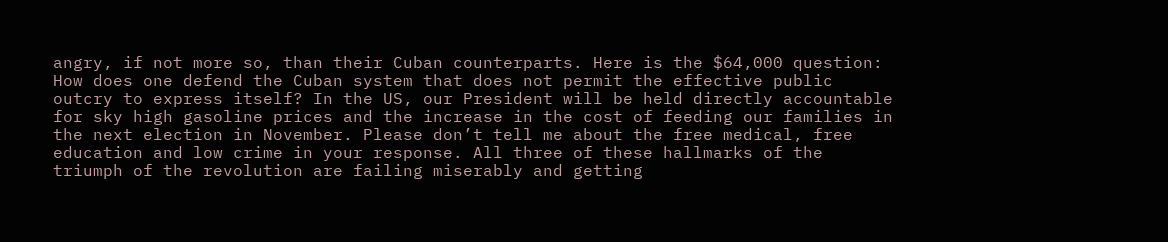angry, if not more so, than their Cuban counterparts. Here is the $64,000 question: How does one defend the Cuban system that does not permit the effective public outcry to express itself? In the US, our President will be held directly accountable for sky high gasoline prices and the increase in the cost of feeding our families in the next election in November. Please don’t tell me about the free medical, free education and low crime in your response. All three of these hallmarks of the triumph of the revolution are failing miserably and getting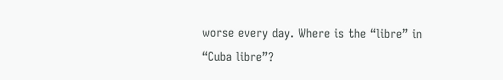worse every day. Where is the “libre” in “Cuba libre”?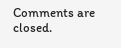Comments are closed.